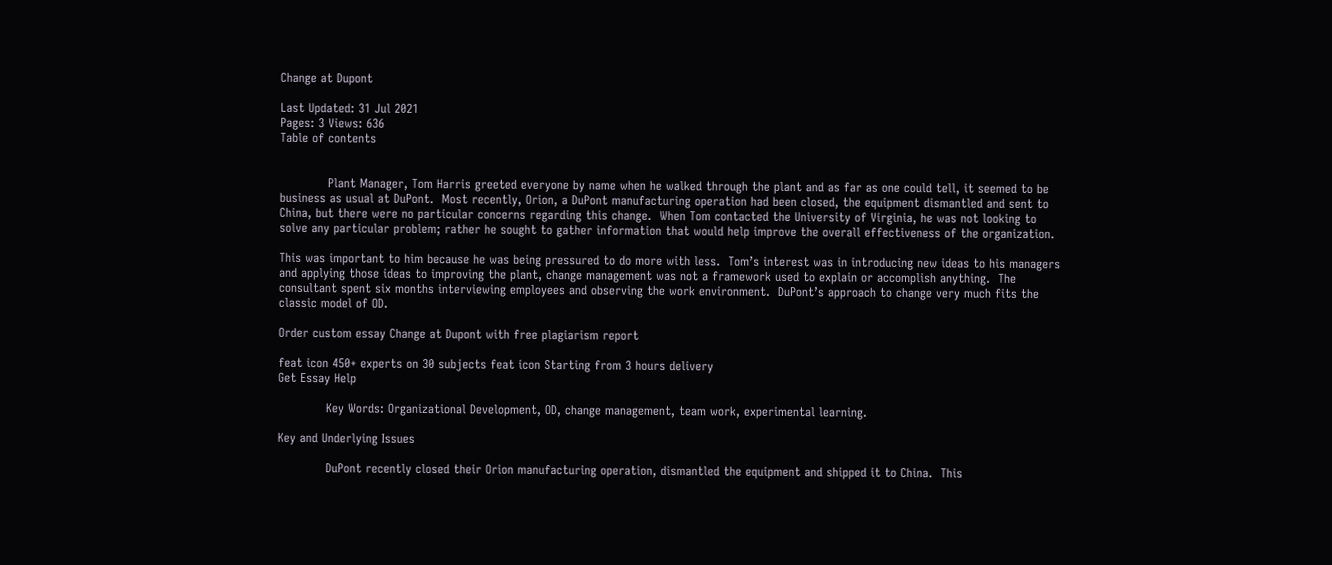Change at Dupont

Last Updated: 31 Jul 2021
Pages: 3 Views: 636
Table of contents


            Plant Manager, Tom Harris greeted everyone by name when he walked through the plant and as far as one could tell, it seemed to be business as usual at DuPont.  Most recently, Orion, a DuPont manufacturing operation had been closed, the equipment dismantled and sent to China, but there were no particular concerns regarding this change.  When Tom contacted the University of Virginia, he was not looking to solve any particular problem; rather he sought to gather information that would help improve the overall effectiveness of the organization.

This was important to him because he was being pressured to do more with less.  Tom’s interest was in introducing new ideas to his managers and applying those ideas to improving the plant, change management was not a framework used to explain or accomplish anything.  The consultant spent six months interviewing employees and observing the work environment.  DuPont’s approach to change very much fits the classic model of OD.

Order custom essay Change at Dupont with free plagiarism report

feat icon 450+ experts on 30 subjects feat icon Starting from 3 hours delivery
Get Essay Help

            Key Words: Organizational Development, OD, change management, team work, experimental learning.

Key and Underlying Issues

            DuPont recently closed their Orion manufacturing operation, dismantled the equipment and shipped it to China.  This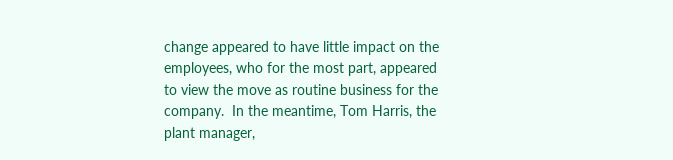change appeared to have little impact on the employees, who for the most part, appeared to view the move as routine business for the company.  In the meantime, Tom Harris, the plant manager,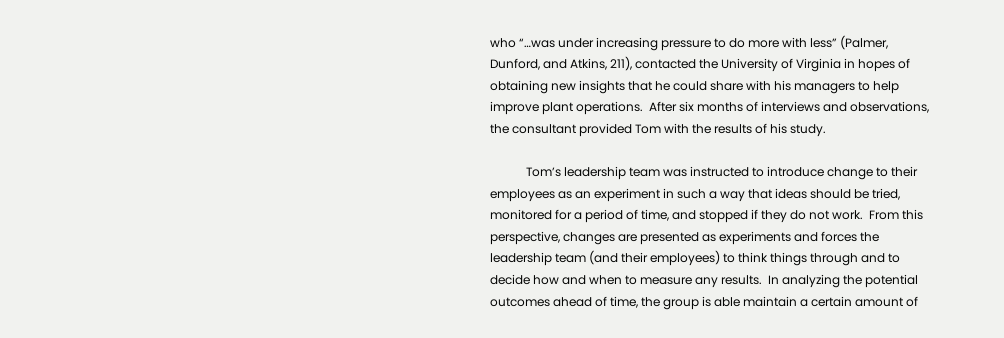who “…was under increasing pressure to do more with less” (Palmer, Dunford, and Atkins, 211), contacted the University of Virginia in hopes of obtaining new insights that he could share with his managers to help improve plant operations.  After six months of interviews and observations, the consultant provided Tom with the results of his study.

            Tom’s leadership team was instructed to introduce change to their employees as an experiment in such a way that ideas should be tried, monitored for a period of time, and stopped if they do not work.  From this perspective, changes are presented as experiments and forces the leadership team (and their employees) to think things through and to decide how and when to measure any results.  In analyzing the potential outcomes ahead of time, the group is able maintain a certain amount of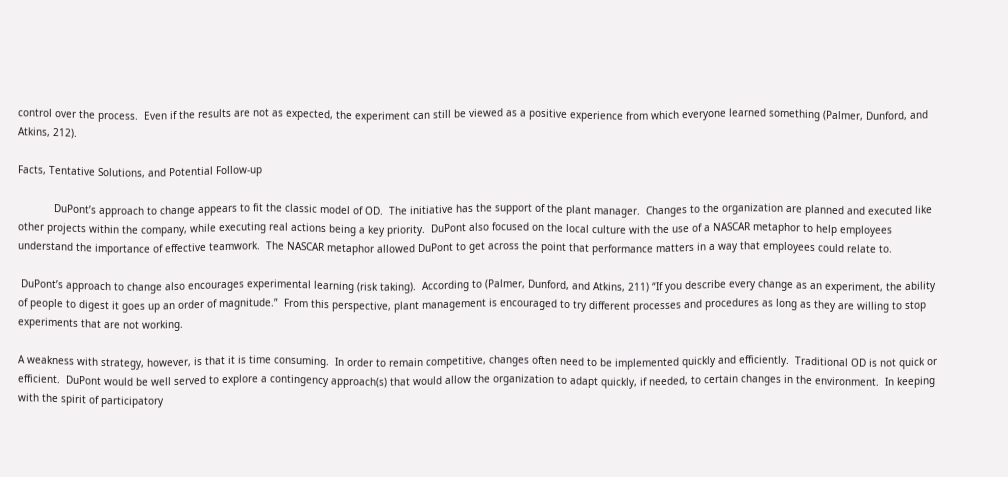control over the process.  Even if the results are not as expected, the experiment can still be viewed as a positive experience from which everyone learned something (Palmer, Dunford, and Atkins, 212).

Facts, Tentative Solutions, and Potential Follow-up

            DuPont’s approach to change appears to fit the classic model of OD.  The initiative has the support of the plant manager.  Changes to the organization are planned and executed like other projects within the company, while executing real actions being a key priority.  DuPont also focused on the local culture with the use of a NASCAR metaphor to help employees understand the importance of effective teamwork.  The NASCAR metaphor allowed DuPont to get across the point that performance matters in a way that employees could relate to.

 DuPont’s approach to change also encourages experimental learning (risk taking).  According to (Palmer, Dunford, and Atkins, 211) “If you describe every change as an experiment, the ability of people to digest it goes up an order of magnitude.”  From this perspective, plant management is encouraged to try different processes and procedures as long as they are willing to stop experiments that are not working.

A weakness with strategy, however, is that it is time consuming.  In order to remain competitive, changes often need to be implemented quickly and efficiently.  Traditional OD is not quick or efficient.  DuPont would be well served to explore a contingency approach(s) that would allow the organization to adapt quickly, if needed, to certain changes in the environment.  In keeping with the spirit of participatory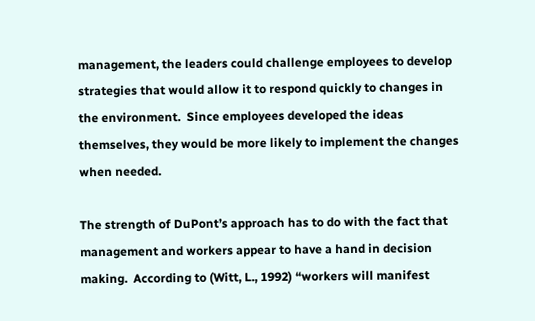management, the leaders could challenge employees to develop strategies that would allow it to respond quickly to changes in the environment.  Since employees developed the ideas themselves, they would be more likely to implement the changes when needed.

The strength of DuPont’s approach has to do with the fact that management and workers appear to have a hand in decision making.  According to (Witt, L., 1992) “workers will manifest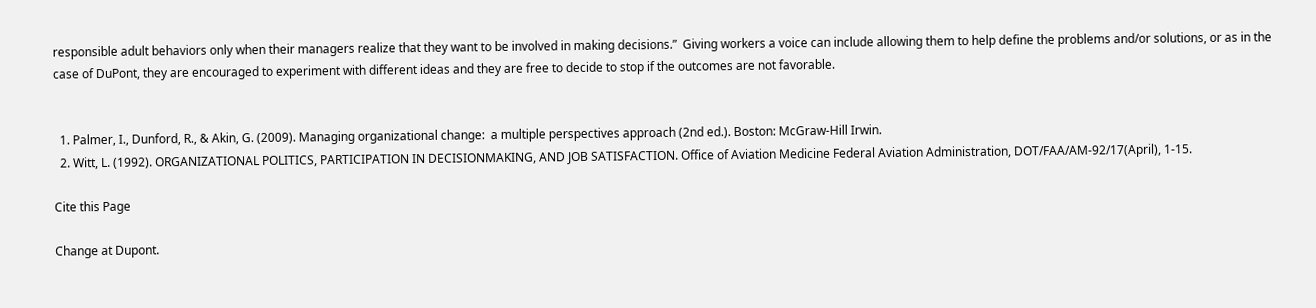responsible adult behaviors only when their managers realize that they want to be involved in making decisions.”  Giving workers a voice can include allowing them to help define the problems and/or solutions, or as in the case of DuPont, they are encouraged to experiment with different ideas and they are free to decide to stop if the outcomes are not favorable.


  1. Palmer, I., Dunford, R., & Akin, G. (2009). Managing organizational change:  a multiple perspectives approach (2nd ed.). Boston: McGraw-Hill Irwin.
  2. Witt, L. (1992). ORGANIZATIONAL POLITICS, PARTICIPATION IN DECISIONMAKING, AND JOB SATISFACTION. Office of Aviation Medicine Federal Aviation Administration, DOT/FAA/AM-92/17(April), 1-15.

Cite this Page

Change at Dupont.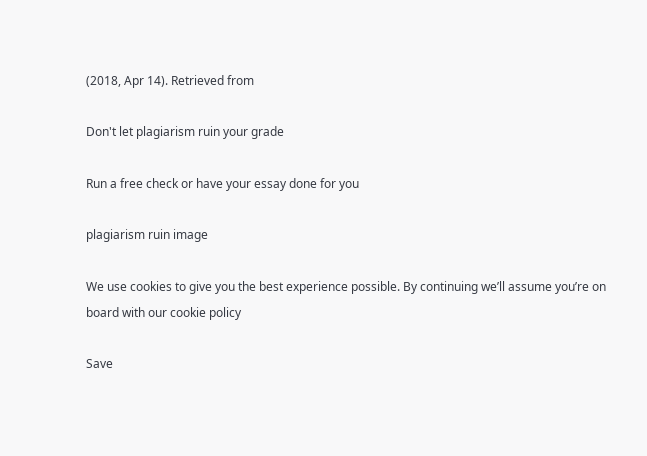(2018, Apr 14). Retrieved from

Don't let plagiarism ruin your grade

Run a free check or have your essay done for you

plagiarism ruin image

We use cookies to give you the best experience possible. By continuing we’ll assume you’re on board with our cookie policy

Save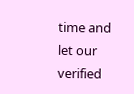time and let our verified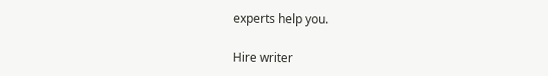experts help you.

Hire writer